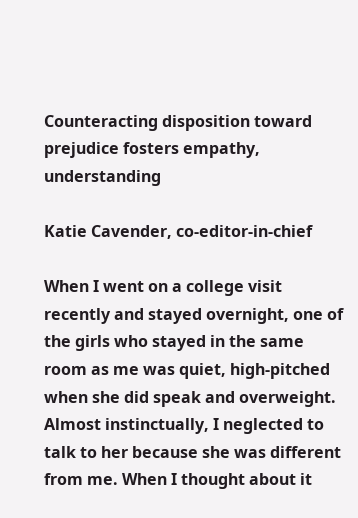Counteracting disposition toward prejudice fosters empathy, understanding

Katie Cavender, co-editor-in-chief

When I went on a college visit recently and stayed overnight, one of the girls who stayed in the same room as me was quiet, high-pitched when she did speak and overweight. Almost instinctually, I neglected to talk to her because she was different from me. When I thought about it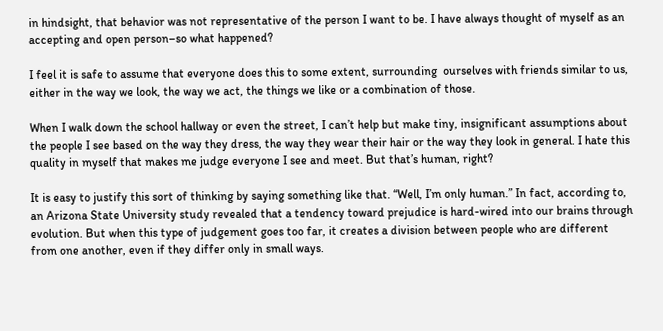in hindsight, that behavior was not representative of the person I want to be. I have always thought of myself as an accepting and open person–so what happened?

I feel it is safe to assume that everyone does this to some extent, surrounding  ourselves with friends similar to us, either in the way we look, the way we act, the things we like or a combination of those.

When I walk down the school hallway or even the street, I can’t help but make tiny, insignificant assumptions about the people I see based on the way they dress, the way they wear their hair or the way they look in general. I hate this quality in myself that makes me judge everyone I see and meet. But that’s human, right?

It is easy to justify this sort of thinking by saying something like that. “Well, I’m only human.” In fact, according to, an Arizona State University study revealed that a tendency toward prejudice is hard-wired into our brains through evolution. But when this type of judgement goes too far, it creates a division between people who are different from one another, even if they differ only in small ways.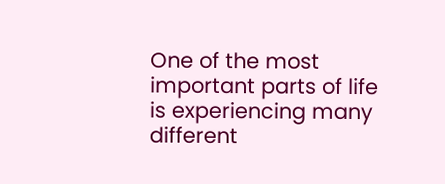One of the most important parts of life is experiencing many different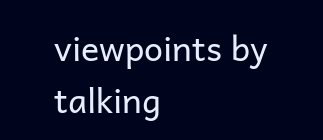viewpoints by talking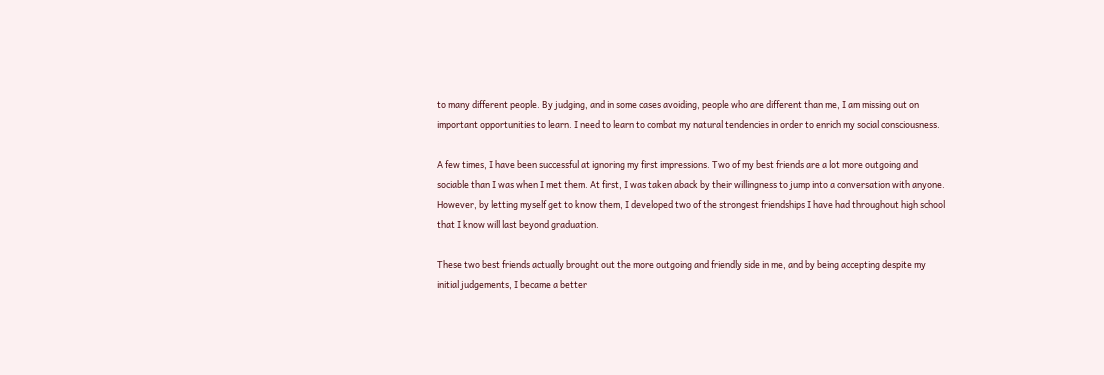to many different people. By judging, and in some cases avoiding, people who are different than me, I am missing out on important opportunities to learn. I need to learn to combat my natural tendencies in order to enrich my social consciousness.

A few times, I have been successful at ignoring my first impressions. Two of my best friends are a lot more outgoing and sociable than I was when I met them. At first, I was taken aback by their willingness to jump into a conversation with anyone. However, by letting myself get to know them, I developed two of the strongest friendships I have had throughout high school that I know will last beyond graduation.

These two best friends actually brought out the more outgoing and friendly side in me, and by being accepting despite my initial judgements, I became a better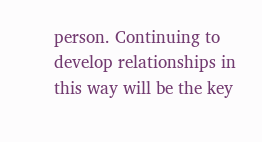person. Continuing to develop relationships in this way will be the key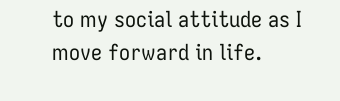to my social attitude as I move forward in life.